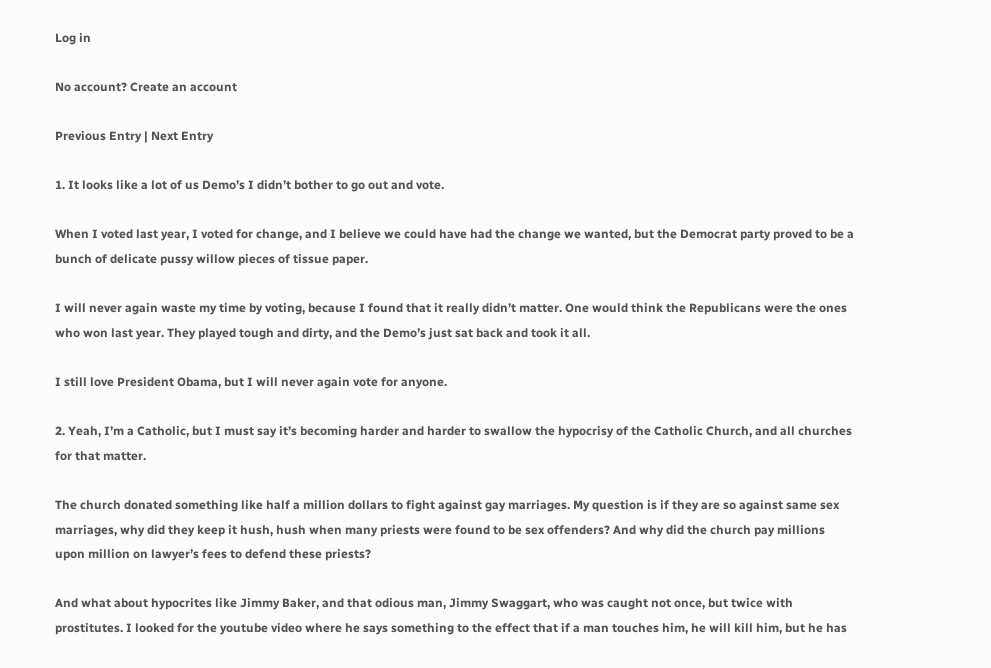Log in

No account? Create an account

Previous Entry | Next Entry

1. It looks like a lot of us Demo’s I didn’t bother to go out and vote.

When I voted last year, I voted for change, and I believe we could have had the change we wanted, but the Democrat party proved to be a bunch of delicate pussy willow pieces of tissue paper.

I will never again waste my time by voting, because I found that it really didn’t matter. One would think the Republicans were the ones who won last year. They played tough and dirty, and the Demo’s just sat back and took it all.

I still love President Obama, but I will never again vote for anyone.

2. Yeah, I’m a Catholic, but I must say it’s becoming harder and harder to swallow the hypocrisy of the Catholic Church, and all churches for that matter.

The church donated something like half a million dollars to fight against gay marriages. My question is if they are so against same sex marriages, why did they keep it hush, hush when many priests were found to be sex offenders? And why did the church pay millions upon million on lawyer’s fees to defend these priests?

And what about hypocrites like Jimmy Baker, and that odious man, Jimmy Swaggart, who was caught not once, but twice with prostitutes. I looked for the youtube video where he says something to the effect that if a man touches him, he will kill him, but he has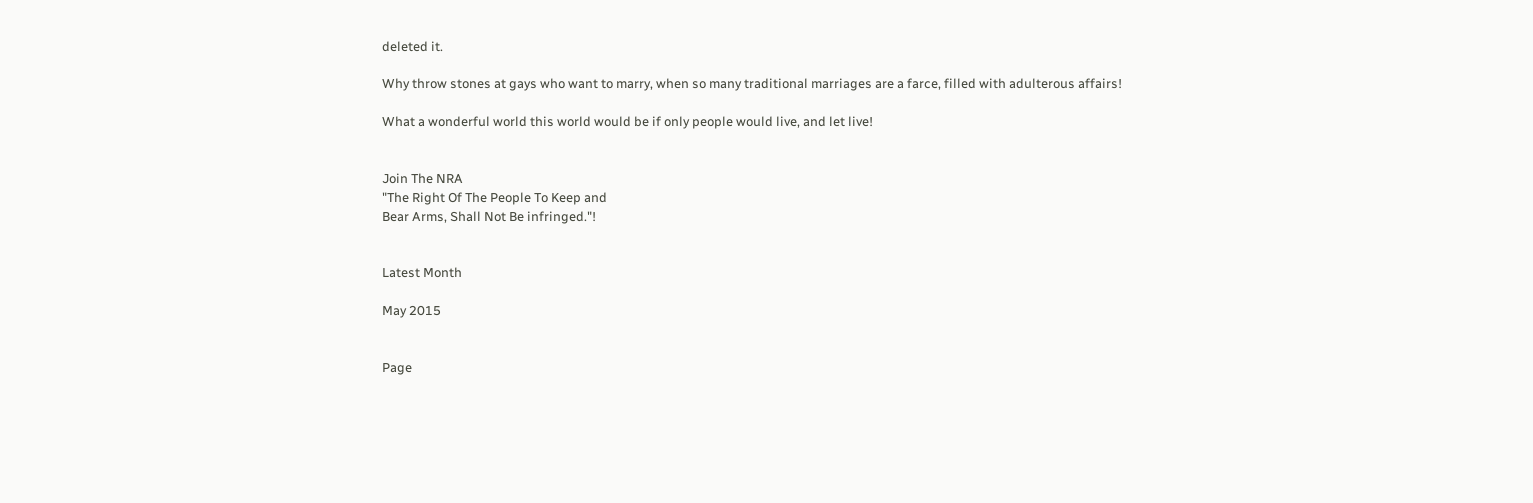deleted it.

Why throw stones at gays who want to marry, when so many traditional marriages are a farce, filled with adulterous affairs!

What a wonderful world this world would be if only people would live, and let live!


Join The NRA
"The Right Of The People To Keep and
Bear Arms, Shall Not Be infringed."!


Latest Month

May 2015


Page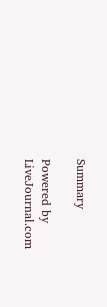Summary

Powered by LiveJournal.com